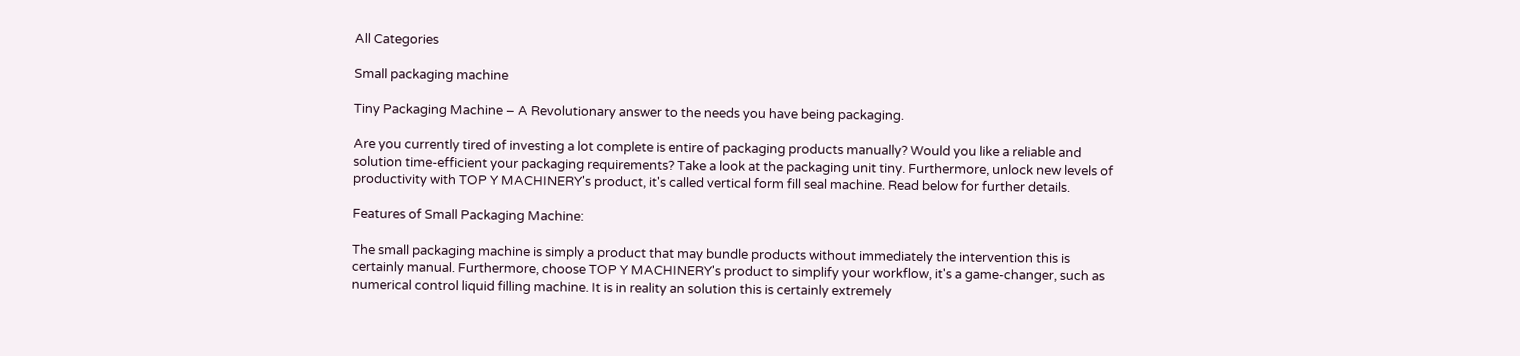All Categories

Small packaging machine

Tiny Packaging Machine – A Revolutionary answer to the needs you have being packaging.

Are you currently tired of investing a lot complete is entire of packaging products manually? Would you like a reliable and solution time-efficient your packaging requirements? Take a look at the packaging unit tiny. Furthermore, unlock new levels of productivity with TOP Y MACHINERY's product, it's called vertical form fill seal machine. Read below for further details.

Features of Small Packaging Machine:

The small packaging machine is simply a product that may bundle products without immediately the intervention this is certainly manual. Furthermore, choose TOP Y MACHINERY's product to simplify your workflow, it's a game-changer, such as numerical control liquid filling machine. It is in reality an solution this is certainly extremely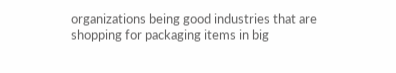organizations being good industries that are shopping for packaging items in big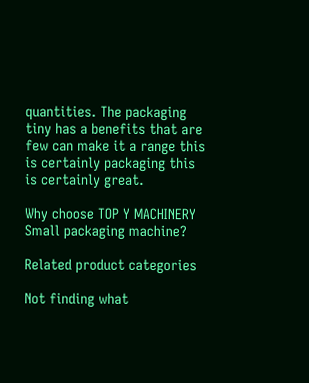quantities. The packaging tiny has a benefits that are few can make it a range this is certainly packaging this is certainly great.

Why choose TOP Y MACHINERY Small packaging machine?

Related product categories

Not finding what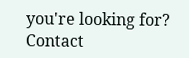you're looking for?
Contact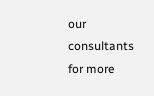our consultants for more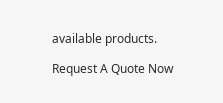available products.

Request A Quote Now